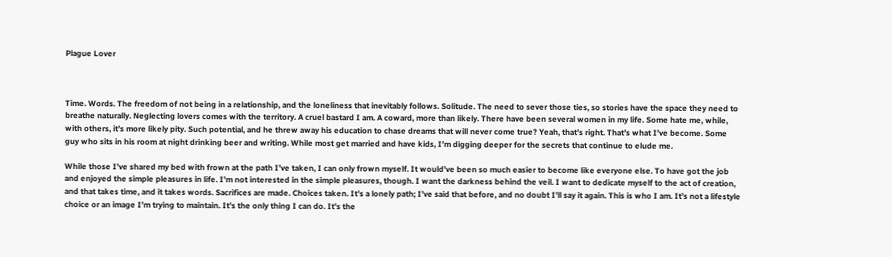Plague Lover



Time. Words. The freedom of not being in a relationship, and the loneliness that inevitably follows. Solitude. The need to sever those ties, so stories have the space they need to breathe naturally. Neglecting lovers comes with the territory. A cruel bastard I am. A coward, more than likely. There have been several women in my life. Some hate me, while, with others, it’s more likely pity. Such potential, and he threw away his education to chase dreams that will never come true? Yeah, that’s right. That’s what I’ve become. Some guy who sits in his room at night drinking beer and writing. While most get married and have kids, I’m digging deeper for the secrets that continue to elude me.

While those I’ve shared my bed with frown at the path I’ve taken, I can only frown myself. It would’ve been so much easier to become like everyone else. To have got the job and enjoyed the simple pleasures in life. I’m not interested in the simple pleasures, though. I want the darkness behind the veil. I want to dedicate myself to the act of creation, and that takes time, and it takes words. Sacrifices are made. Choices taken. It’s a lonely path; I’ve said that before, and no doubt I’ll say it again. This is who I am. It’s not a lifestyle choice or an image I’m trying to maintain. It’s the only thing I can do. It’s the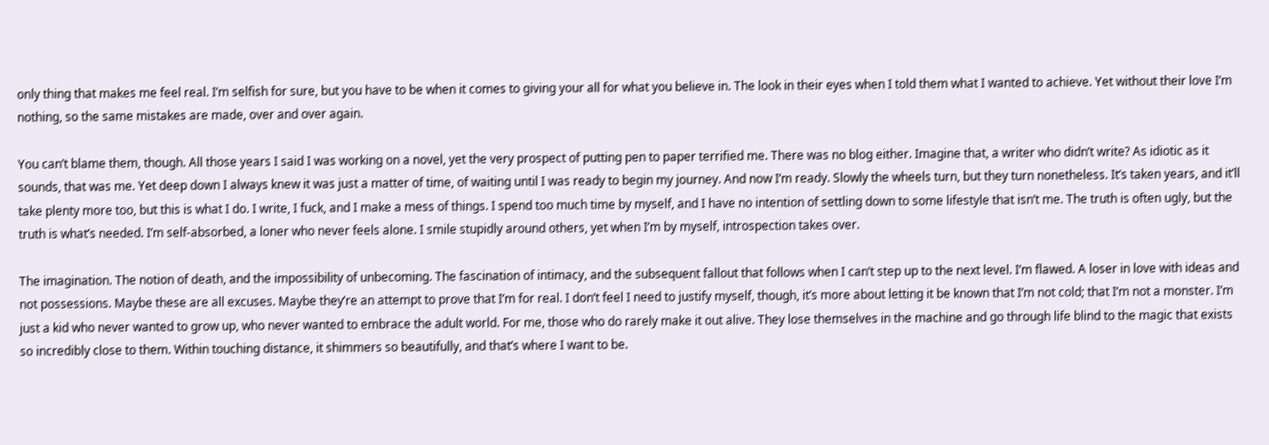only thing that makes me feel real. I’m selfish for sure, but you have to be when it comes to giving your all for what you believe in. The look in their eyes when I told them what I wanted to achieve. Yet without their love I’m nothing, so the same mistakes are made, over and over again.

You can’t blame them, though. All those years I said I was working on a novel, yet the very prospect of putting pen to paper terrified me. There was no blog either. Imagine that, a writer who didn’t write? As idiotic as it sounds, that was me. Yet deep down I always knew it was just a matter of time, of waiting until I was ready to begin my journey. And now I’m ready. Slowly the wheels turn, but they turn nonetheless. It’s taken years, and it’ll take plenty more too, but this is what I do. I write, I fuck, and I make a mess of things. I spend too much time by myself, and I have no intention of settling down to some lifestyle that isn’t me. The truth is often ugly, but the truth is what’s needed. I’m self-absorbed, a loner who never feels alone. I smile stupidly around others, yet when I’m by myself, introspection takes over.

The imagination. The notion of death, and the impossibility of unbecoming. The fascination of intimacy, and the subsequent fallout that follows when I can’t step up to the next level. I’m flawed. A loser in love with ideas and not possessions. Maybe these are all excuses. Maybe they’re an attempt to prove that I’m for real. I don’t feel I need to justify myself, though, it’s more about letting it be known that I’m not cold; that I’m not a monster. I’m just a kid who never wanted to grow up, who never wanted to embrace the adult world. For me, those who do rarely make it out alive. They lose themselves in the machine and go through life blind to the magic that exists so incredibly close to them. Within touching distance, it shimmers so beautifully, and that’s where I want to be.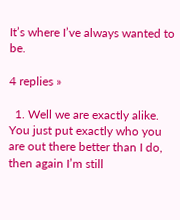It’s where I’ve always wanted to be.

4 replies »

  1. Well we are exactly alike. You just put exactly who you are out there better than I do, then again I’m still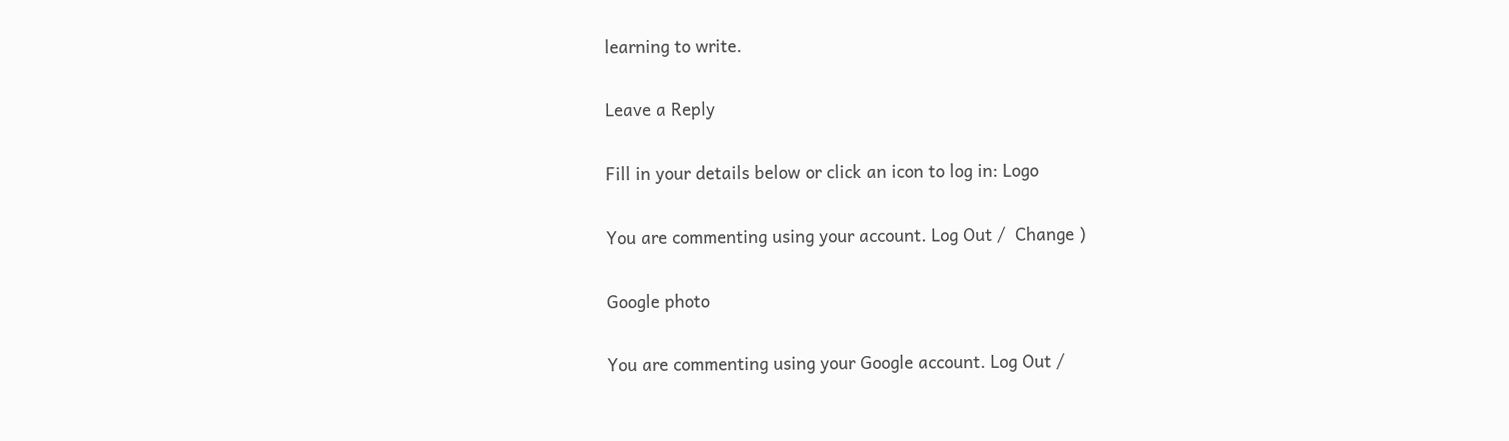learning to write.

Leave a Reply

Fill in your details below or click an icon to log in: Logo

You are commenting using your account. Log Out /  Change )

Google photo

You are commenting using your Google account. Log Out /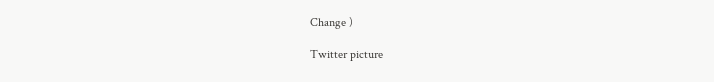Change )

Twitter picture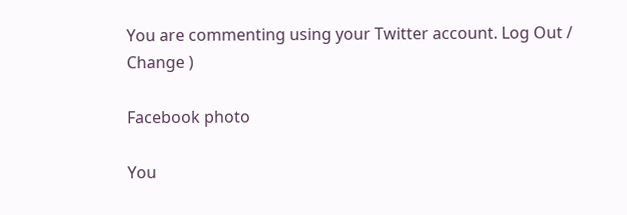You are commenting using your Twitter account. Log Out /  Change )

Facebook photo

You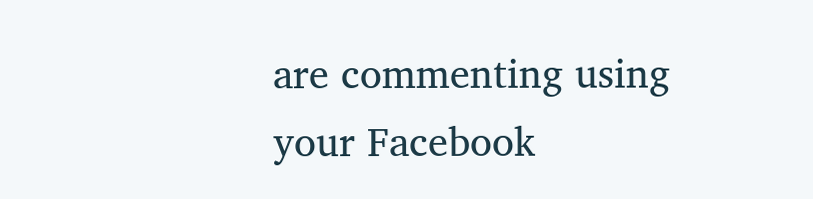are commenting using your Facebook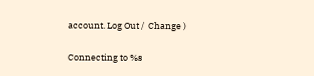account. Log Out /  Change )

Connecting to %s